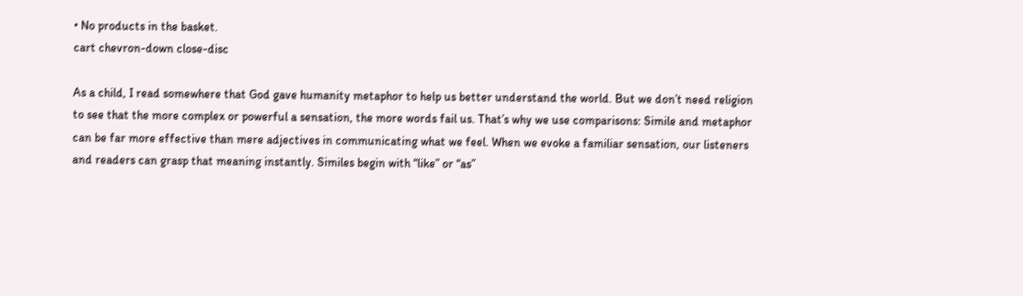• No products in the basket.
cart chevron-down close-disc

As a child, I read somewhere that God gave humanity metaphor to help us better understand the world. But we don’t need religion to see that the more complex or powerful a sensation, the more words fail us. That’s why we use comparisons: Simile and metaphor can be far more effective than mere adjectives in communicating what we feel. When we evoke a familiar sensation, our listeners and readers can grasp that meaning instantly. Similes begin with “like” or “as”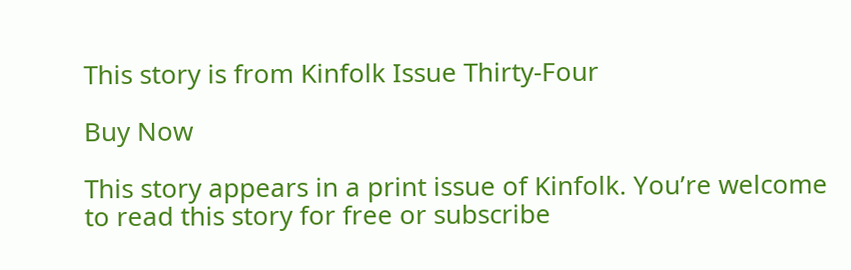This story is from Kinfolk Issue Thirty-Four

Buy Now

This story appears in a print issue of Kinfolk. You’re welcome to read this story for free or subscribe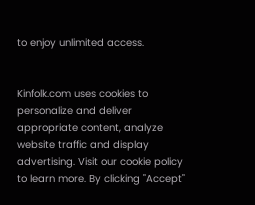to enjoy unlimited access.


Kinfolk.com uses cookies to personalize and deliver appropriate content, analyze website traffic and display advertising. Visit our cookie policy to learn more. By clicking "Accept"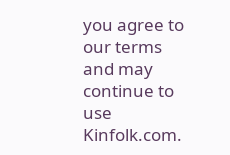you agree to our terms and may continue to use Kinfolk.com.